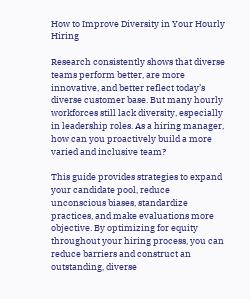How to Improve Diversity in Your Hourly Hiring

Research consistently shows that diverse teams perform better, are more innovative, and better reflect today’s diverse customer base. But many hourly workforces still lack diversity, especially in leadership roles. As a hiring manager, how can you proactively build a more varied and inclusive team?

This guide provides strategies to expand your candidate pool, reduce unconscious biases, standardize practices, and make evaluations more objective. By optimizing for equity throughout your hiring process, you can reduce barriers and construct an outstanding, diverse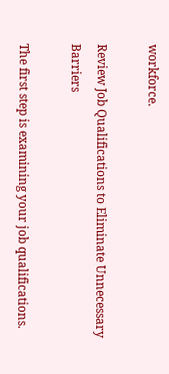workforce.

Review Job Qualifications to Eliminate Unnecessary Barriers

The first step is examining your job qualifications.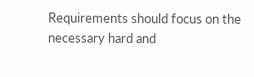Requirements should focus on the necessary hard and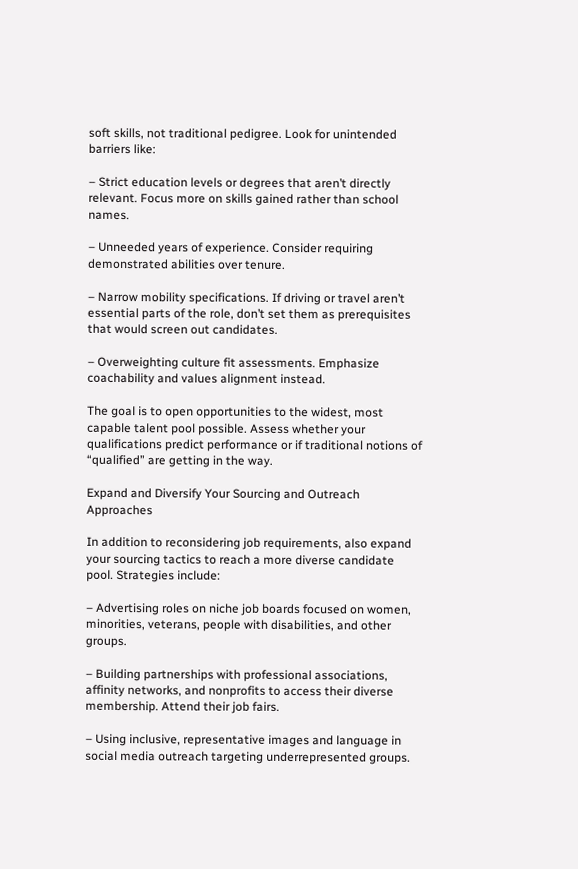soft skills, not traditional pedigree. Look for unintended barriers like:

– Strict education levels or degrees that aren’t directly relevant. Focus more on skills gained rather than school names.

– Unneeded years of experience. Consider requiring demonstrated abilities over tenure.

– Narrow mobility specifications. If driving or travel aren’t essential parts of the role, don’t set them as prerequisites that would screen out candidates.

– Overweighting culture fit assessments. Emphasize coachability and values alignment instead.

The goal is to open opportunities to the widest, most capable talent pool possible. Assess whether your qualifications predict performance or if traditional notions of “qualified” are getting in the way.

Expand and Diversify Your Sourcing and Outreach Approaches

In addition to reconsidering job requirements, also expand your sourcing tactics to reach a more diverse candidate pool. Strategies include:

– Advertising roles on niche job boards focused on women, minorities, veterans, people with disabilities, and other groups.

– Building partnerships with professional associations, affinity networks, and nonprofits to access their diverse membership. Attend their job fairs.

– Using inclusive, representative images and language in social media outreach targeting underrepresented groups.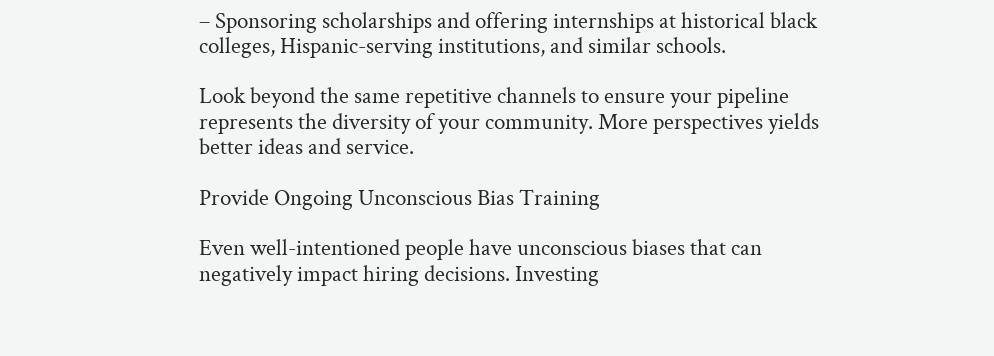– Sponsoring scholarships and offering internships at historical black colleges, Hispanic-serving institutions, and similar schools.

Look beyond the same repetitive channels to ensure your pipeline represents the diversity of your community. More perspectives yields better ideas and service.

Provide Ongoing Unconscious Bias Training

Even well-intentioned people have unconscious biases that can negatively impact hiring decisions. Investing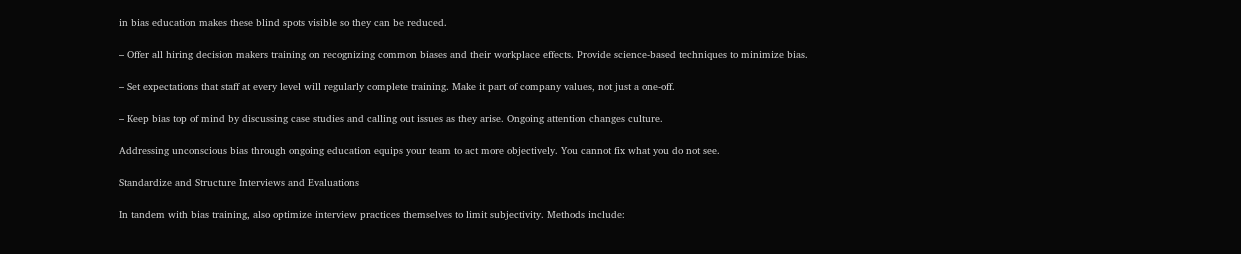in bias education makes these blind spots visible so they can be reduced.

– Offer all hiring decision makers training on recognizing common biases and their workplace effects. Provide science-based techniques to minimize bias.

– Set expectations that staff at every level will regularly complete training. Make it part of company values, not just a one-off.

– Keep bias top of mind by discussing case studies and calling out issues as they arise. Ongoing attention changes culture.

Addressing unconscious bias through ongoing education equips your team to act more objectively. You cannot fix what you do not see.

Standardize and Structure Interviews and Evaluations

In tandem with bias training, also optimize interview practices themselves to limit subjectivity. Methods include: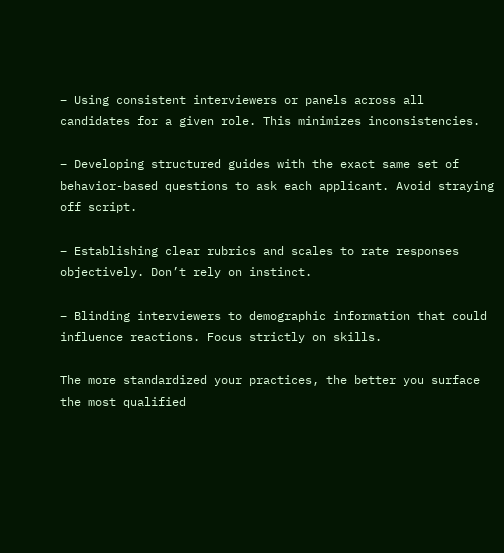– Using consistent interviewers or panels across all candidates for a given role. This minimizes inconsistencies.

– Developing structured guides with the exact same set of behavior-based questions to ask each applicant. Avoid straying off script.

– Establishing clear rubrics and scales to rate responses objectively. Don’t rely on instinct.

– Blinding interviewers to demographic information that could influence reactions. Focus strictly on skills.

The more standardized your practices, the better you surface the most qualified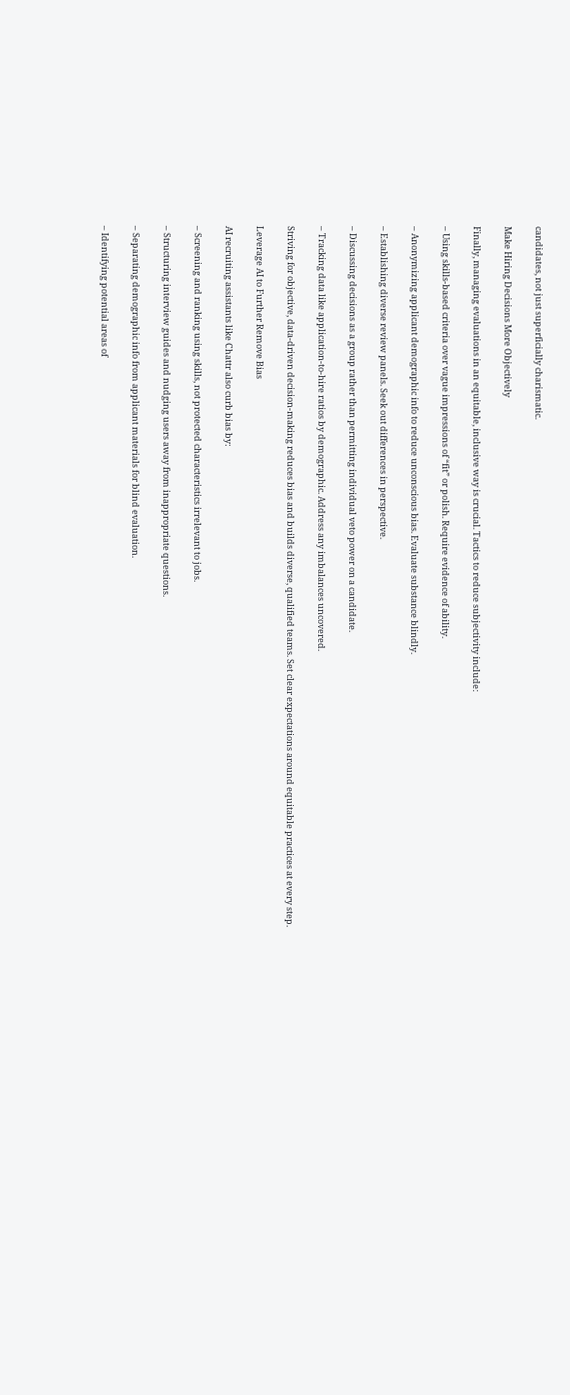candidates, not just superficially charismatic.

Make Hiring Decisions More Objectively

Finally, managing evaluations in an equitable, inclusive way is crucial. Tactics to reduce subjectivity include:

– Using skills-based criteria over vague impressions of “fit” or polish. Require evidence of ability.

– Anonymizing applicant demographic info to reduce unconscious bias. Evaluate substance blindly.

– Establishing diverse review panels. Seek out differences in perspective.

– Discussing decisions as a group rather than permitting individual veto power on a candidate.

– Tracking data like application-to-hire ratios by demographic. Address any imbalances uncovered.

Striving for objective, data-driven decision-making reduces bias and builds diverse, qualified teams. Set clear expectations around equitable practices at every step.

Leverage AI to Further Remove Bias

AI recruiting assistants like Chattr also curb bias by:

– Screening and ranking using skills, not protected characteristics irrelevant to jobs.

– Structuring interview guides and nudging users away from inappropriate questions.

– Separating demographic info from applicant materials for blind evaluation.

– Identifying potential areas of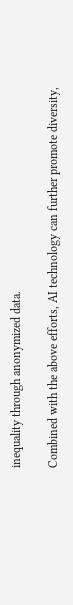inequality through anonymized data.

Combined with the above efforts, AI technology can further promote diversity,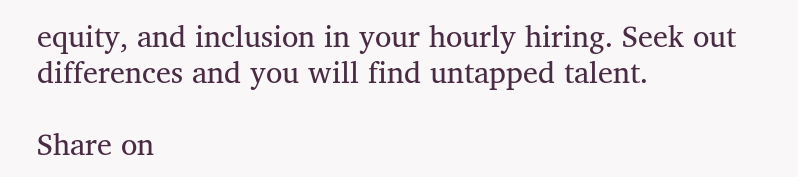equity, and inclusion in your hourly hiring. Seek out differences and you will find untapped talent.

Share on